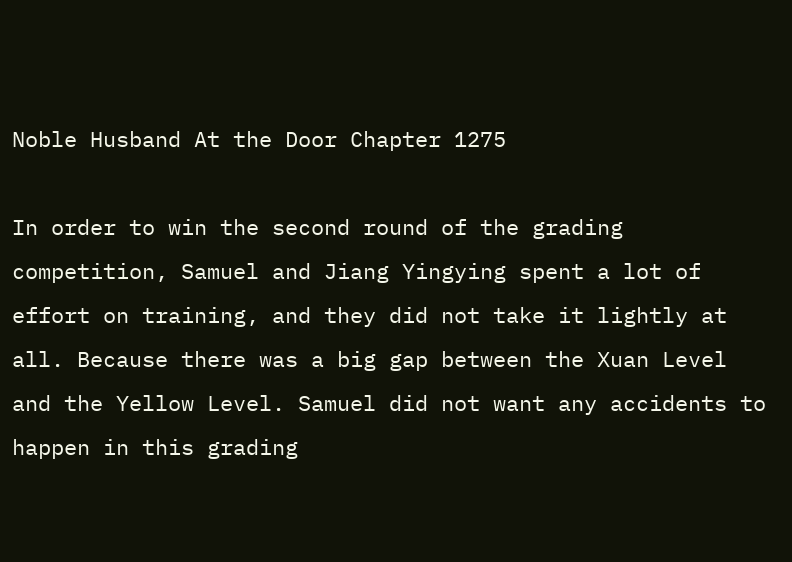Noble Husband At the Door Chapter 1275

In order to win the second round of the grading competition, Samuel and Jiang Yingying spent a lot of effort on training, and they did not take it lightly at all. Because there was a big gap between the Xuan Level and the Yellow Level. Samuel did not want any accidents to happen in this grading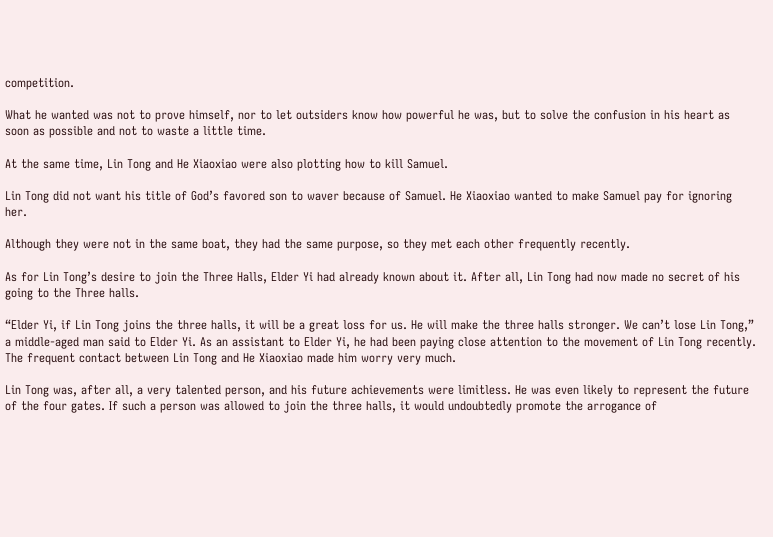competition.

What he wanted was not to prove himself, nor to let outsiders know how powerful he was, but to solve the confusion in his heart as soon as possible and not to waste a little time.

At the same time, Lin Tong and He Xiaoxiao were also plotting how to kill Samuel.

Lin Tong did not want his title of God’s favored son to waver because of Samuel. He Xiaoxiao wanted to make Samuel pay for ignoring her.

Although they were not in the same boat, they had the same purpose, so they met each other frequently recently.

As for Lin Tong’s desire to join the Three Halls, Elder Yi had already known about it. After all, Lin Tong had now made no secret of his going to the Three halls.

“Elder Yi, if Lin Tong joins the three halls, it will be a great loss for us. He will make the three halls stronger. We can’t lose Lin Tong,” a middle-aged man said to Elder Yi. As an assistant to Elder Yi, he had been paying close attention to the movement of Lin Tong recently. The frequent contact between Lin Tong and He Xiaoxiao made him worry very much.

Lin Tong was, after all, a very talented person, and his future achievements were limitless. He was even likely to represent the future of the four gates. If such a person was allowed to join the three halls, it would undoubtedly promote the arrogance of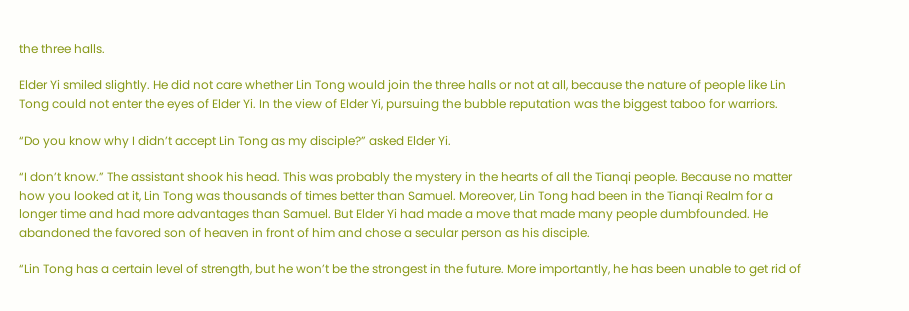the three halls.

Elder Yi smiled slightly. He did not care whether Lin Tong would join the three halls or not at all, because the nature of people like Lin Tong could not enter the eyes of Elder Yi. In the view of Elder Yi, pursuing the bubble reputation was the biggest taboo for warriors.

“Do you know why I didn’t accept Lin Tong as my disciple?” asked Elder Yi.

“I don’t know.” The assistant shook his head. This was probably the mystery in the hearts of all the Tianqi people. Because no matter how you looked at it, Lin Tong was thousands of times better than Samuel. Moreover, Lin Tong had been in the Tianqi Realm for a longer time and had more advantages than Samuel. But Elder Yi had made a move that made many people dumbfounded. He abandoned the favored son of heaven in front of him and chose a secular person as his disciple.

“Lin Tong has a certain level of strength, but he won’t be the strongest in the future. More importantly, he has been unable to get rid of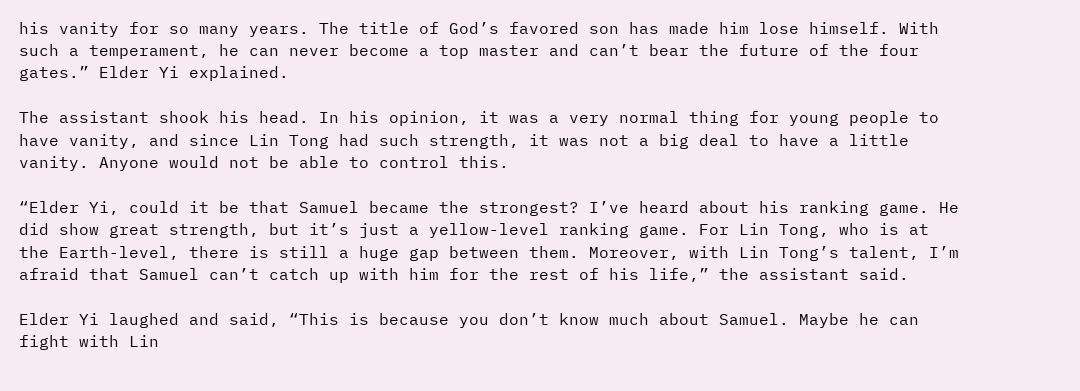his vanity for so many years. The title of God’s favored son has made him lose himself. With such a temperament, he can never become a top master and can’t bear the future of the four gates.” Elder Yi explained.

The assistant shook his head. In his opinion, it was a very normal thing for young people to have vanity, and since Lin Tong had such strength, it was not a big deal to have a little vanity. Anyone would not be able to control this.

“Elder Yi, could it be that Samuel became the strongest? I’ve heard about his ranking game. He did show great strength, but it’s just a yellow-level ranking game. For Lin Tong, who is at the Earth-level, there is still a huge gap between them. Moreover, with Lin Tong’s talent, I’m afraid that Samuel can’t catch up with him for the rest of his life,” the assistant said.

Elder Yi laughed and said, “This is because you don’t know much about Samuel. Maybe he can fight with Lin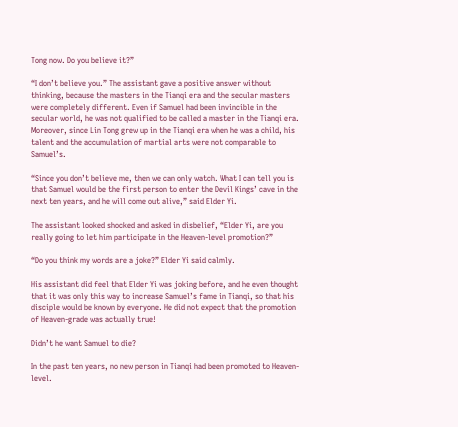Tong now. Do you believe it?”

“I don’t believe you.” The assistant gave a positive answer without thinking, because the masters in the Tianqi era and the secular masters were completely different. Even if Samuel had been invincible in the secular world, he was not qualified to be called a master in the Tianqi era. Moreover, since Lin Tong grew up in the Tianqi era when he was a child, his talent and the accumulation of martial arts were not comparable to Samuel’s.

“Since you don’t believe me, then we can only watch. What I can tell you is that Samuel would be the first person to enter the Devil Kings’ cave in the next ten years, and he will come out alive,” said Elder Yi.

The assistant looked shocked and asked in disbelief, “Elder Yi, are you really going to let him participate in the Heaven-level promotion?”

“Do you think my words are a joke?” Elder Yi said calmly.

His assistant did feel that Elder Yi was joking before, and he even thought that it was only this way to increase Samuel’s fame in Tianqi, so that his disciple would be known by everyone. He did not expect that the promotion of Heaven-grade was actually true!

Didn’t he want Samuel to die?

In the past ten years, no new person in Tianqi had been promoted to Heaven-level.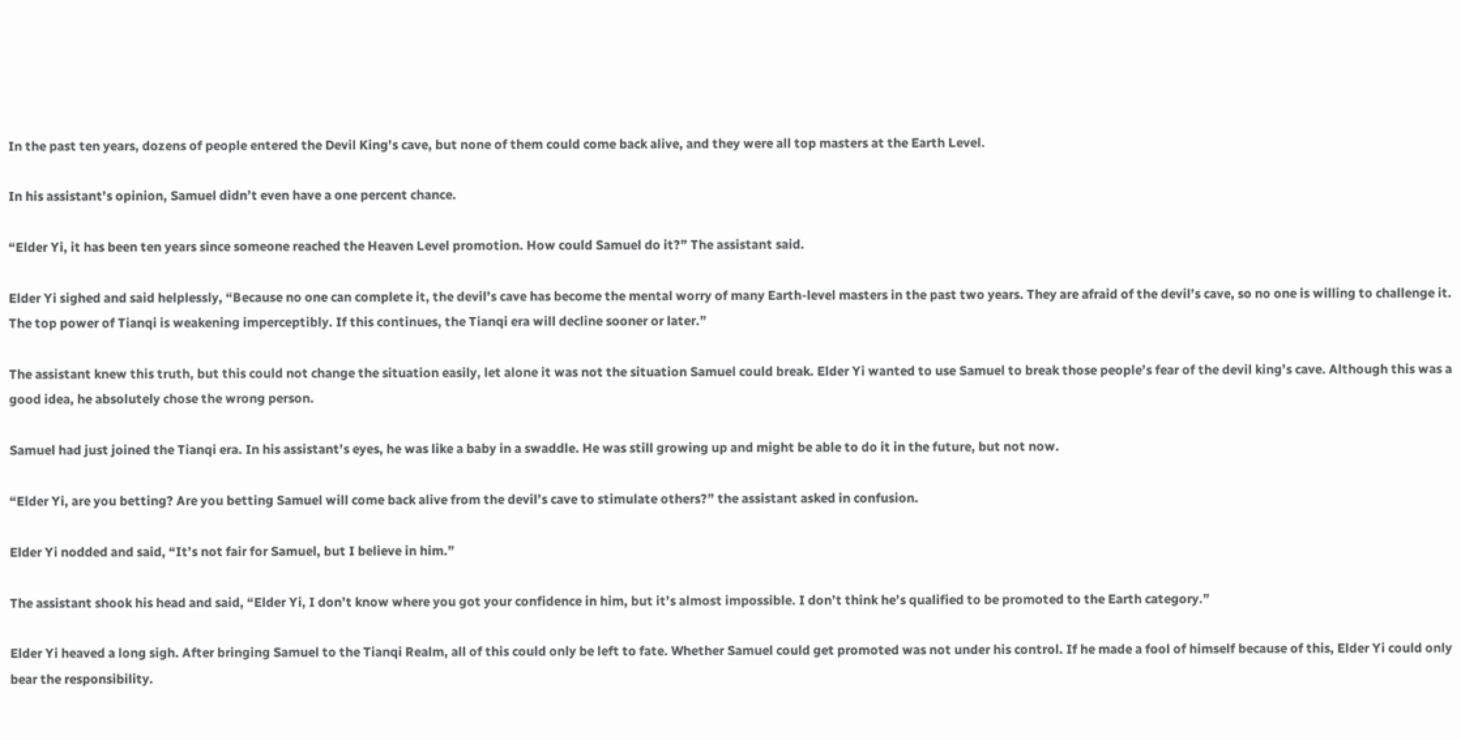In the past ten years, dozens of people entered the Devil King’s cave, but none of them could come back alive, and they were all top masters at the Earth Level.

In his assistant’s opinion, Samuel didn’t even have a one percent chance.

“Elder Yi, it has been ten years since someone reached the Heaven Level promotion. How could Samuel do it?” The assistant said.

Elder Yi sighed and said helplessly, “Because no one can complete it, the devil’s cave has become the mental worry of many Earth-level masters in the past two years. They are afraid of the devil’s cave, so no one is willing to challenge it. The top power of Tianqi is weakening imperceptibly. If this continues, the Tianqi era will decline sooner or later.”

The assistant knew this truth, but this could not change the situation easily, let alone it was not the situation Samuel could break. Elder Yi wanted to use Samuel to break those people’s fear of the devil king’s cave. Although this was a good idea, he absolutely chose the wrong person.

Samuel had just joined the Tianqi era. In his assistant’s eyes, he was like a baby in a swaddle. He was still growing up and might be able to do it in the future, but not now.

“Elder Yi, are you betting? Are you betting Samuel will come back alive from the devil’s cave to stimulate others?” the assistant asked in confusion.

Elder Yi nodded and said, “It’s not fair for Samuel, but I believe in him.”

The assistant shook his head and said, “Elder Yi, I don’t know where you got your confidence in him, but it’s almost impossible. I don’t think he’s qualified to be promoted to the Earth category.”

Elder Yi heaved a long sigh. After bringing Samuel to the Tianqi Realm, all of this could only be left to fate. Whether Samuel could get promoted was not under his control. If he made a fool of himself because of this, Elder Yi could only bear the responsibility.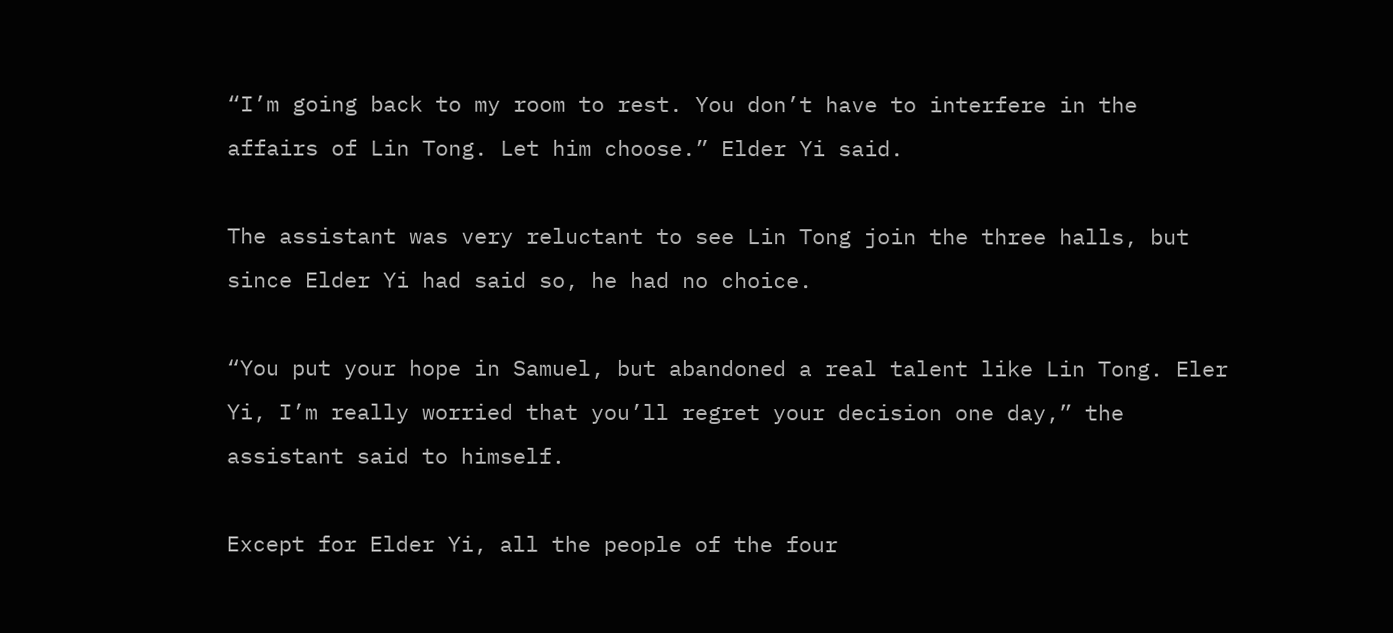“I’m going back to my room to rest. You don’t have to interfere in the affairs of Lin Tong. Let him choose.” Elder Yi said.

The assistant was very reluctant to see Lin Tong join the three halls, but since Elder Yi had said so, he had no choice.

“You put your hope in Samuel, but abandoned a real talent like Lin Tong. Eler Yi, I’m really worried that you’ll regret your decision one day,” the assistant said to himself.

Except for Elder Yi, all the people of the four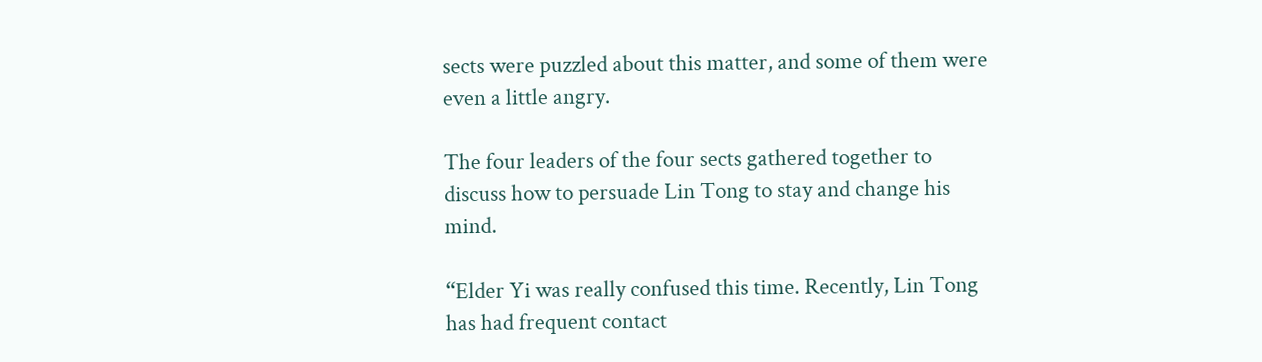sects were puzzled about this matter, and some of them were even a little angry.

The four leaders of the four sects gathered together to discuss how to persuade Lin Tong to stay and change his mind.

“Elder Yi was really confused this time. Recently, Lin Tong has had frequent contact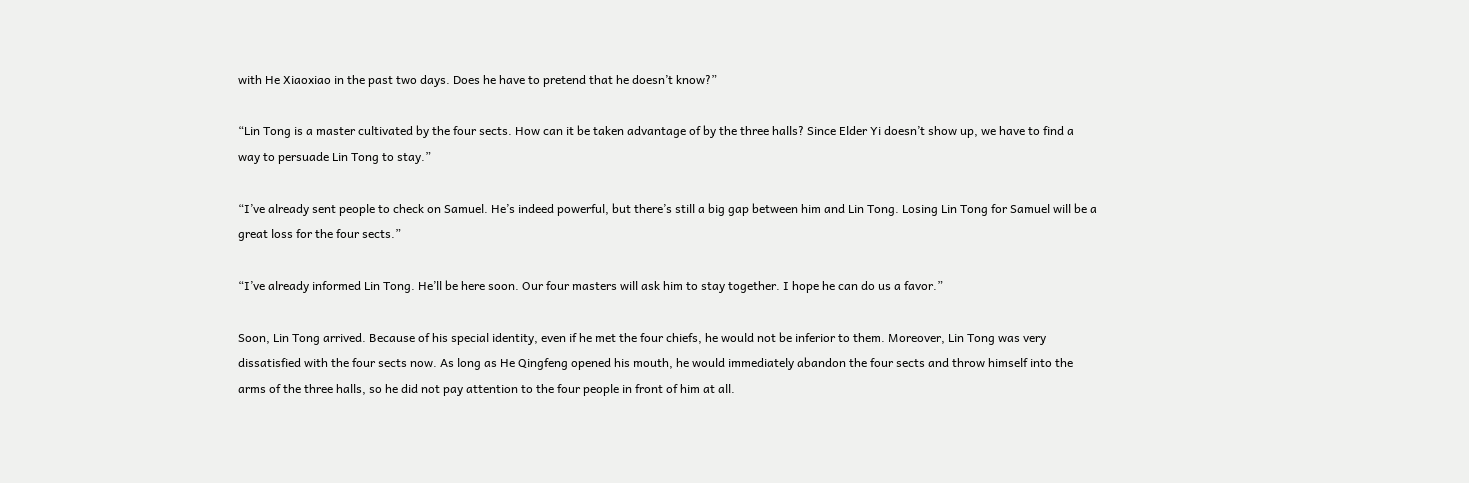with He Xiaoxiao in the past two days. Does he have to pretend that he doesn’t know?”

“Lin Tong is a master cultivated by the four sects. How can it be taken advantage of by the three halls? Since Elder Yi doesn’t show up, we have to find a way to persuade Lin Tong to stay.”

“I’ve already sent people to check on Samuel. He’s indeed powerful, but there’s still a big gap between him and Lin Tong. Losing Lin Tong for Samuel will be a great loss for the four sects.”

“I’ve already informed Lin Tong. He’ll be here soon. Our four masters will ask him to stay together. I hope he can do us a favor.”

Soon, Lin Tong arrived. Because of his special identity, even if he met the four chiefs, he would not be inferior to them. Moreover, Lin Tong was very dissatisfied with the four sects now. As long as He Qingfeng opened his mouth, he would immediately abandon the four sects and throw himself into the arms of the three halls, so he did not pay attention to the four people in front of him at all.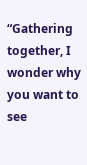“Gathering together, I wonder why you want to see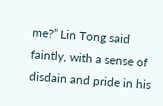me?” Lin Tong said faintly, with a sense of disdain and pride in his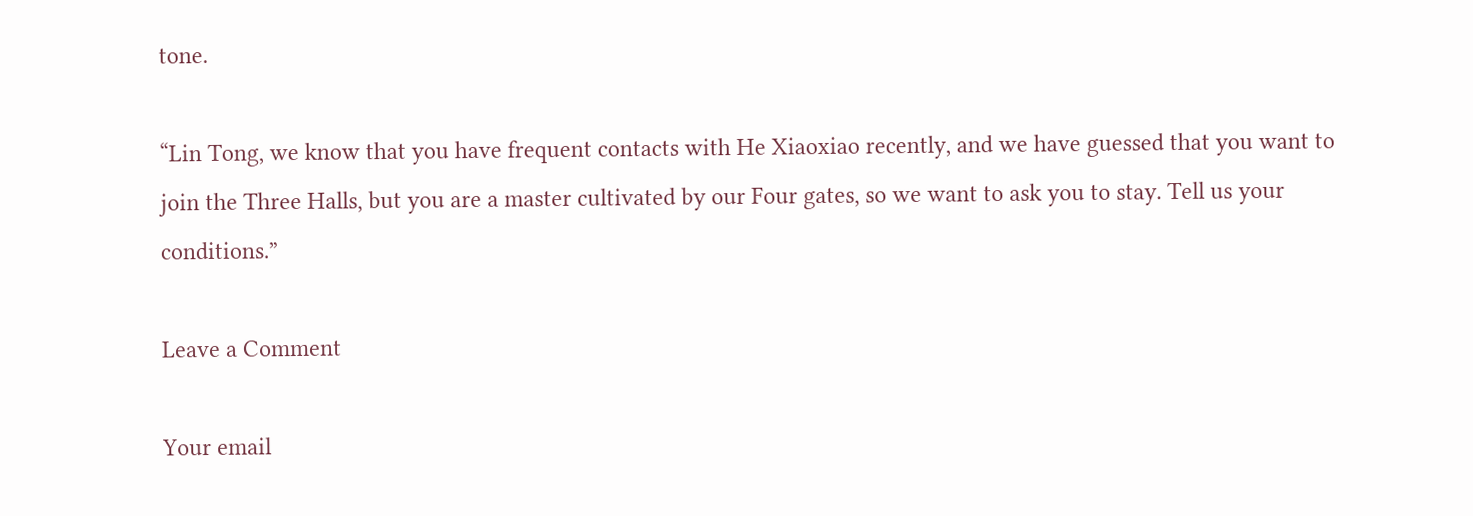tone.

“Lin Tong, we know that you have frequent contacts with He Xiaoxiao recently, and we have guessed that you want to join the Three Halls, but you are a master cultivated by our Four gates, so we want to ask you to stay. Tell us your conditions.”

Leave a Comment

Your email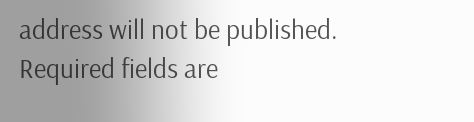address will not be published. Required fields are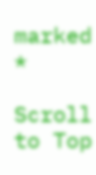marked *

Scroll to Top